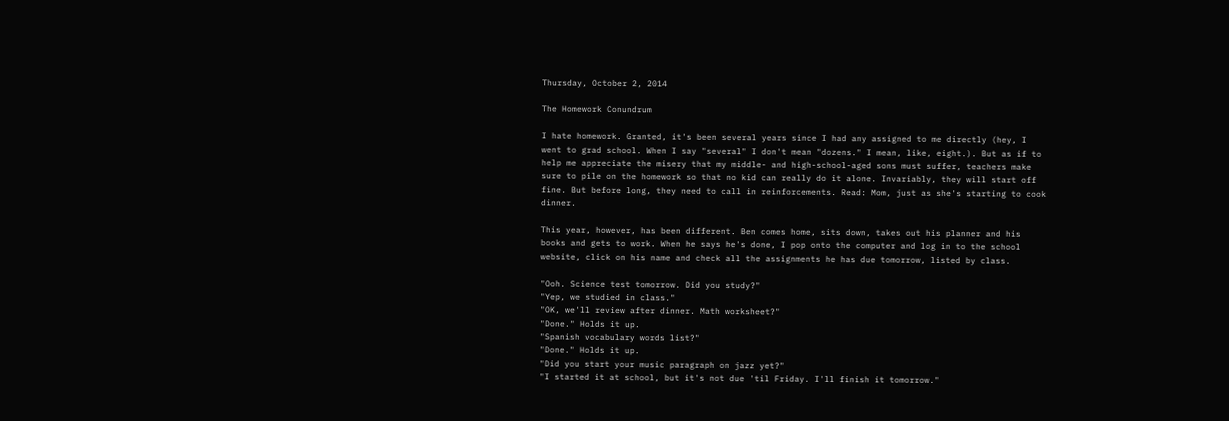Thursday, October 2, 2014

The Homework Conundrum

I hate homework. Granted, it's been several years since I had any assigned to me directly (hey, I went to grad school. When I say "several" I don't mean "dozens." I mean, like, eight.). But as if to help me appreciate the misery that my middle- and high-school-aged sons must suffer, teachers make sure to pile on the homework so that no kid can really do it alone. Invariably, they will start off fine. But before long, they need to call in reinforcements. Read: Mom, just as she's starting to cook dinner.

This year, however, has been different. Ben comes home, sits down, takes out his planner and his books and gets to work. When he says he's done, I pop onto the computer and log in to the school website, click on his name and check all the assignments he has due tomorrow, listed by class.

"Ooh. Science test tomorrow. Did you study?"
"Yep, we studied in class."
"OK, we'll review after dinner. Math worksheet?"
"Done." Holds it up.
"Spanish vocabulary words list?"
"Done." Holds it up.
"Did you start your music paragraph on jazz yet?"
"I started it at school, but it's not due 'til Friday. I'll finish it tomorrow."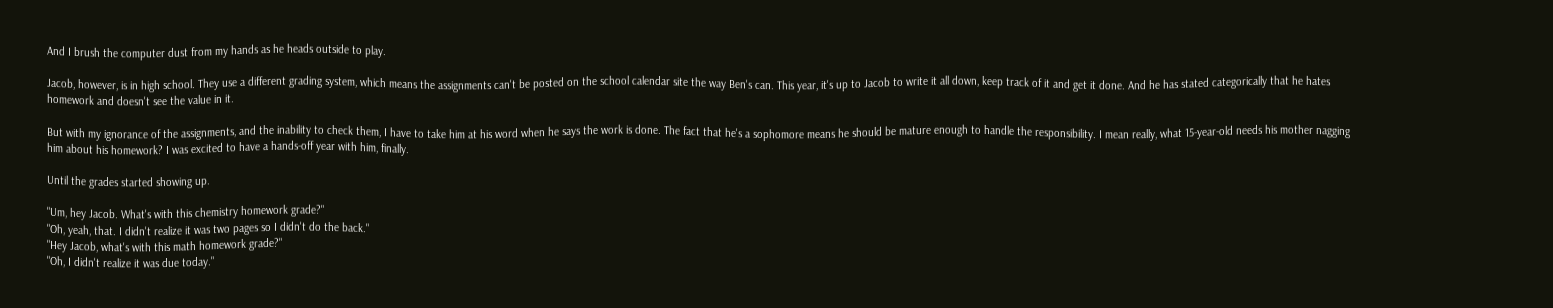And I brush the computer dust from my hands as he heads outside to play.

Jacob, however, is in high school. They use a different grading system, which means the assignments can't be posted on the school calendar site the way Ben's can. This year, it's up to Jacob to write it all down, keep track of it and get it done. And he has stated categorically that he hates homework and doesn't see the value in it.

But with my ignorance of the assignments, and the inability to check them, I have to take him at his word when he says the work is done. The fact that he's a sophomore means he should be mature enough to handle the responsibility. I mean really, what 15-year-old needs his mother nagging him about his homework? I was excited to have a hands-off year with him, finally.

Until the grades started showing up.

"Um, hey Jacob. What's with this chemistry homework grade?"
"Oh, yeah, that. I didn't realize it was two pages so I didn't do the back."
"Hey Jacob, what's with this math homework grade?"
"Oh, I didn't realize it was due today."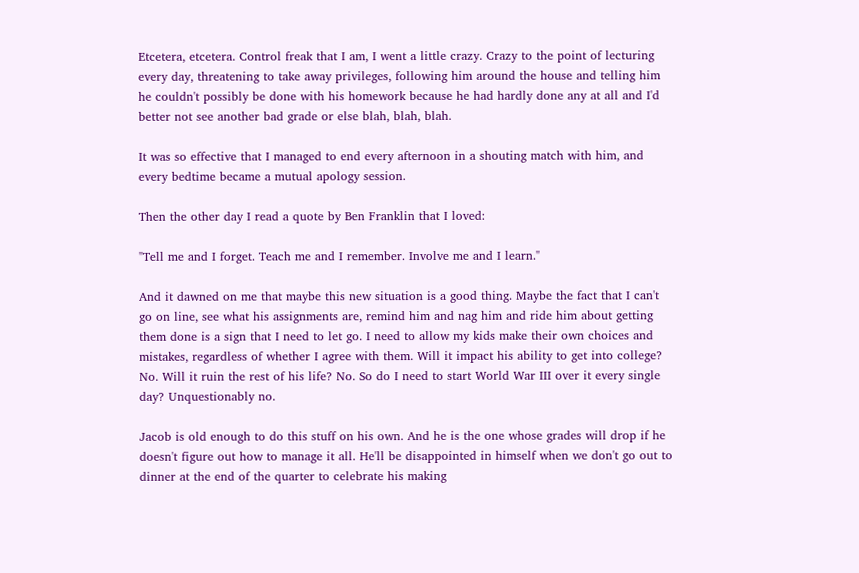Etcetera, etcetera. Control freak that I am, I went a little crazy. Crazy to the point of lecturing every day, threatening to take away privileges, following him around the house and telling him he couldn't possibly be done with his homework because he had hardly done any at all and I'd better not see another bad grade or else blah, blah, blah.

It was so effective that I managed to end every afternoon in a shouting match with him, and every bedtime became a mutual apology session.

Then the other day I read a quote by Ben Franklin that I loved:

"Tell me and I forget. Teach me and I remember. Involve me and I learn."

And it dawned on me that maybe this new situation is a good thing. Maybe the fact that I can't go on line, see what his assignments are, remind him and nag him and ride him about getting them done is a sign that I need to let go. I need to allow my kids make their own choices and mistakes, regardless of whether I agree with them. Will it impact his ability to get into college? No. Will it ruin the rest of his life? No. So do I need to start World War III over it every single day? Unquestionably no.

Jacob is old enough to do this stuff on his own. And he is the one whose grades will drop if he doesn't figure out how to manage it all. He'll be disappointed in himself when we don't go out to dinner at the end of the quarter to celebrate his making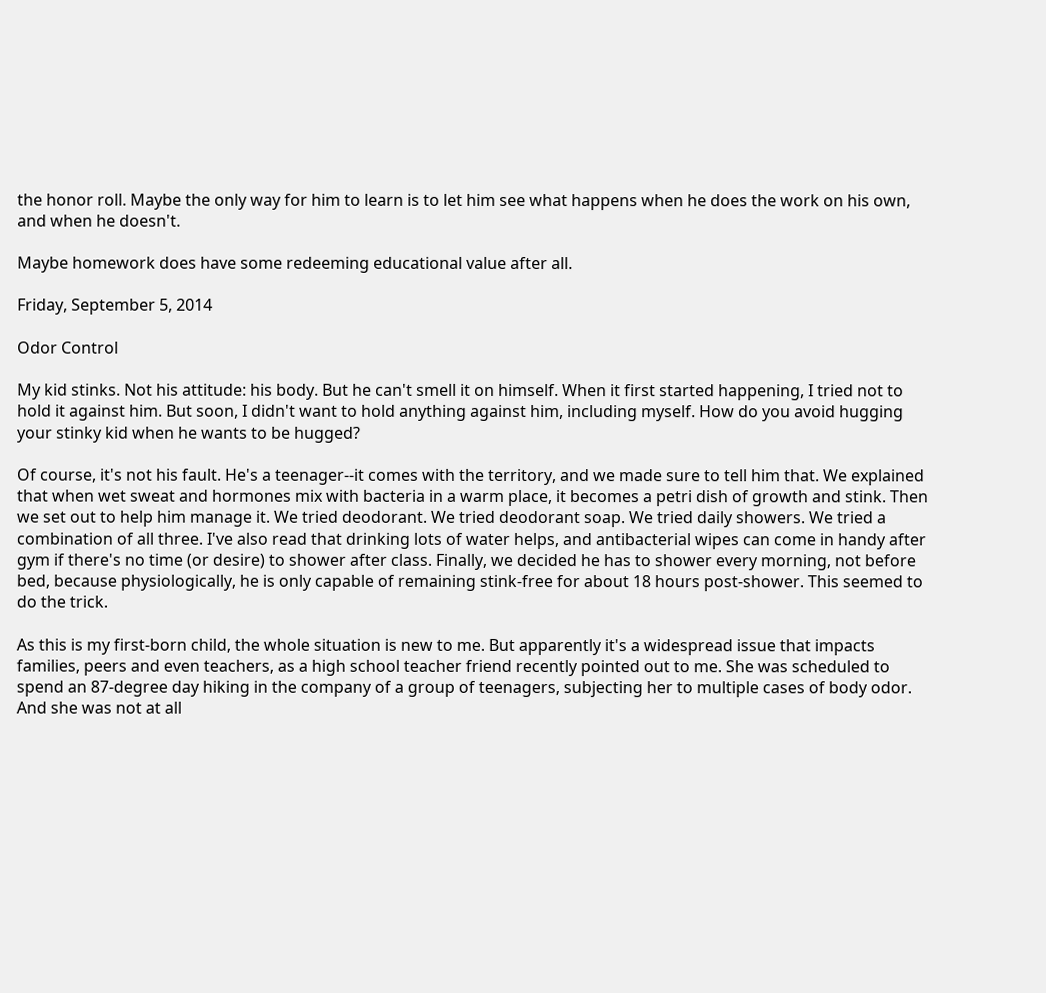the honor roll. Maybe the only way for him to learn is to let him see what happens when he does the work on his own, and when he doesn't.

Maybe homework does have some redeeming educational value after all.

Friday, September 5, 2014

Odor Control

My kid stinks. Not his attitude: his body. But he can't smell it on himself. When it first started happening, I tried not to hold it against him. But soon, I didn't want to hold anything against him, including myself. How do you avoid hugging your stinky kid when he wants to be hugged?

Of course, it's not his fault. He's a teenager--it comes with the territory, and we made sure to tell him that. We explained that when wet sweat and hormones mix with bacteria in a warm place, it becomes a petri dish of growth and stink. Then we set out to help him manage it. We tried deodorant. We tried deodorant soap. We tried daily showers. We tried a combination of all three. I've also read that drinking lots of water helps, and antibacterial wipes can come in handy after gym if there's no time (or desire) to shower after class. Finally, we decided he has to shower every morning, not before bed, because physiologically, he is only capable of remaining stink-free for about 18 hours post-shower. This seemed to do the trick.

As this is my first-born child, the whole situation is new to me. But apparently it's a widespread issue that impacts families, peers and even teachers, as a high school teacher friend recently pointed out to me. She was scheduled to spend an 87-degree day hiking in the company of a group of teenagers, subjecting her to multiple cases of body odor. And she was not at all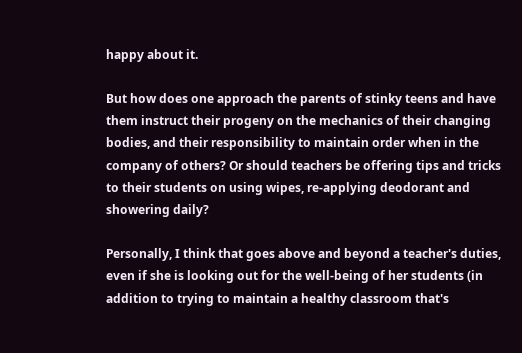happy about it.

But how does one approach the parents of stinky teens and have them instruct their progeny on the mechanics of their changing bodies, and their responsibility to maintain order when in the company of others? Or should teachers be offering tips and tricks to their students on using wipes, re-applying deodorant and showering daily?

Personally, I think that goes above and beyond a teacher's duties, even if she is looking out for the well-being of her students (in addition to trying to maintain a healthy classroom that's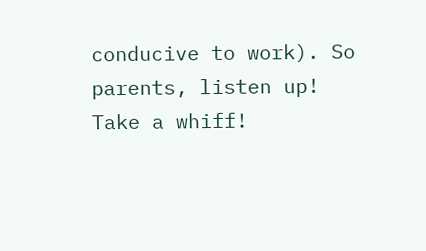conducive to work). So parents, listen up! Take a whiff!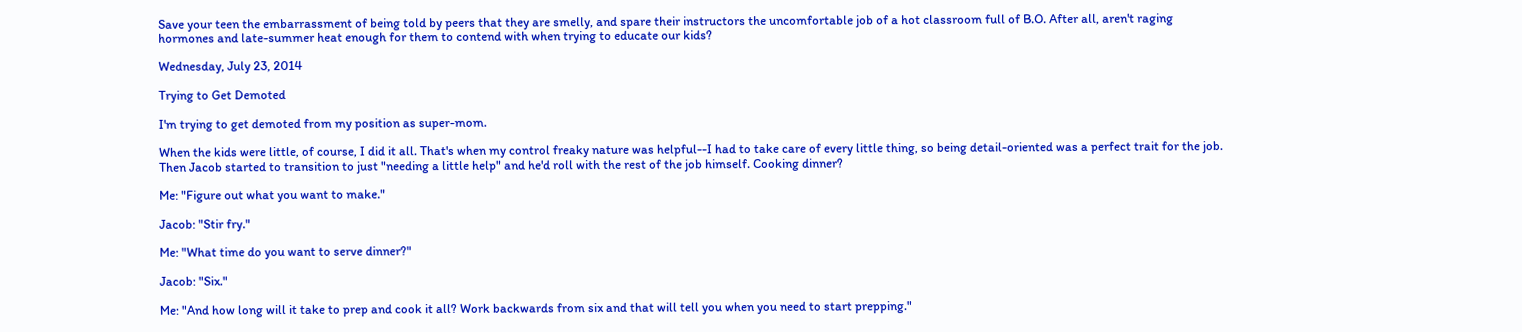Save your teen the embarrassment of being told by peers that they are smelly, and spare their instructors the uncomfortable job of a hot classroom full of B.O. After all, aren't raging hormones and late-summer heat enough for them to contend with when trying to educate our kids?

Wednesday, July 23, 2014

Trying to Get Demoted

I'm trying to get demoted from my position as super-mom.

When the kids were little, of course, I did it all. That's when my control freaky nature was helpful--I had to take care of every little thing, so being detail-oriented was a perfect trait for the job. Then Jacob started to transition to just "needing a little help" and he'd roll with the rest of the job himself. Cooking dinner?

Me: "Figure out what you want to make."

Jacob: "Stir fry."

Me: "What time do you want to serve dinner?"

Jacob: "Six."

Me: "And how long will it take to prep and cook it all? Work backwards from six and that will tell you when you need to start prepping."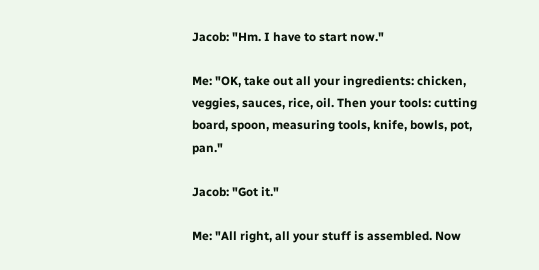Jacob: "Hm. I have to start now."

Me: "OK, take out all your ingredients: chicken, veggies, sauces, rice, oil. Then your tools: cutting board, spoon, measuring tools, knife, bowls, pot, pan."

Jacob: "Got it."

Me: "All right, all your stuff is assembled. Now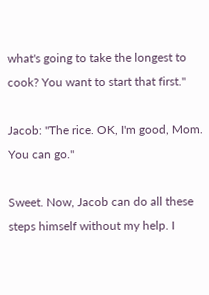what's going to take the longest to cook? You want to start that first."

Jacob: "The rice. OK, I'm good, Mom. You can go."

Sweet. Now, Jacob can do all these steps himself without my help. I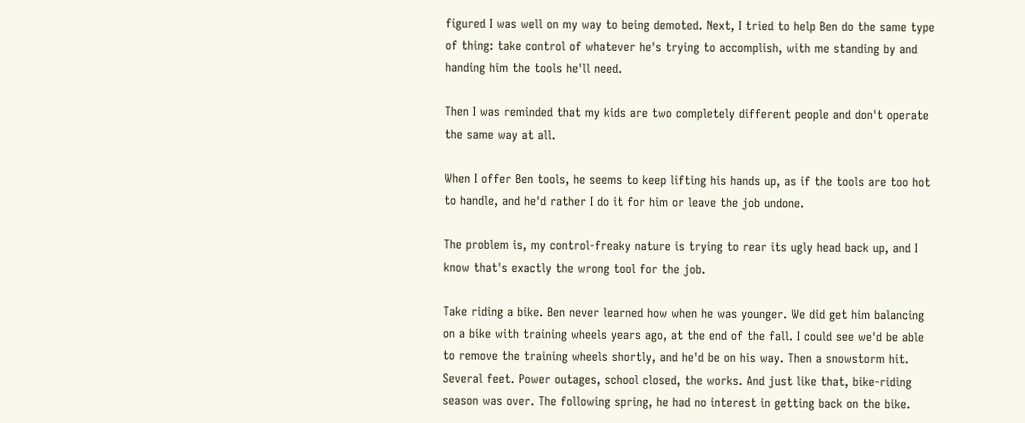figured I was well on my way to being demoted. Next, I tried to help Ben do the same type of thing: take control of whatever he's trying to accomplish, with me standing by and handing him the tools he'll need.

Then I was reminded that my kids are two completely different people and don't operate the same way at all.

When I offer Ben tools, he seems to keep lifting his hands up, as if the tools are too hot to handle, and he'd rather I do it for him or leave the job undone.

The problem is, my control-freaky nature is trying to rear its ugly head back up, and I know that's exactly the wrong tool for the job.

Take riding a bike. Ben never learned how when he was younger. We did get him balancing on a bike with training wheels years ago, at the end of the fall. I could see we'd be able to remove the training wheels shortly, and he'd be on his way. Then a snowstorm hit. Several feet. Power outages, school closed, the works. And just like that, bike-riding season was over. The following spring, he had no interest in getting back on the bike.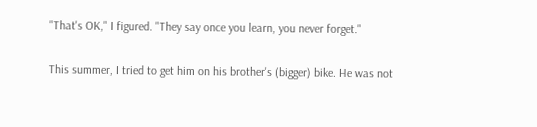"That's OK," I figured. "They say once you learn, you never forget."

This summer, I tried to get him on his brother's (bigger) bike. He was not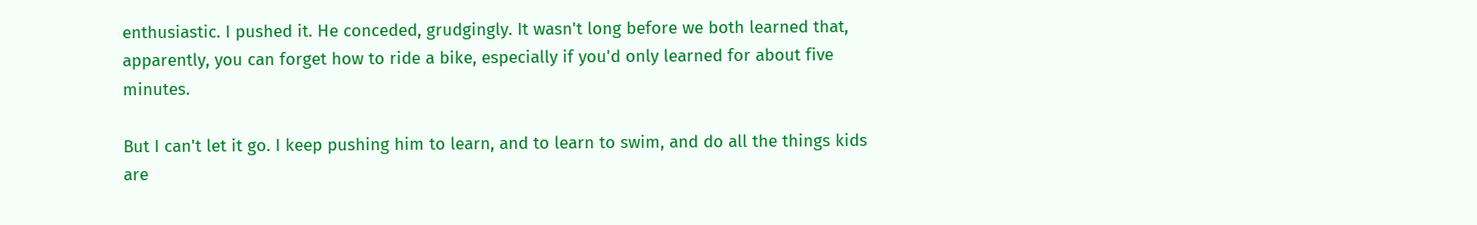enthusiastic. I pushed it. He conceded, grudgingly. It wasn't long before we both learned that, apparently, you can forget how to ride a bike, especially if you'd only learned for about five minutes.

But I can't let it go. I keep pushing him to learn, and to learn to swim, and do all the things kids are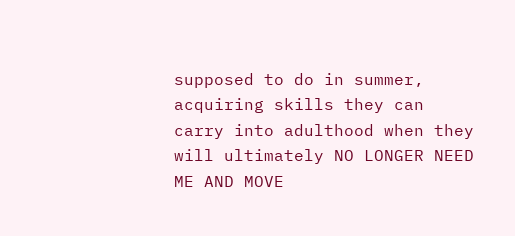supposed to do in summer, acquiring skills they can carry into adulthood when they will ultimately NO LONGER NEED ME AND MOVE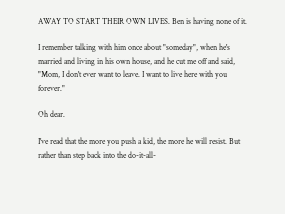AWAY TO START THEIR OWN LIVES. Ben is having none of it.

I remember talking with him once about "someday", when he's married and living in his own house, and he cut me off and said, "Mom, I don't ever want to leave. I want to live here with you forever."

Oh dear.

I've read that the more you push a kid, the more he will resist. But rather than step back into the do-it-all-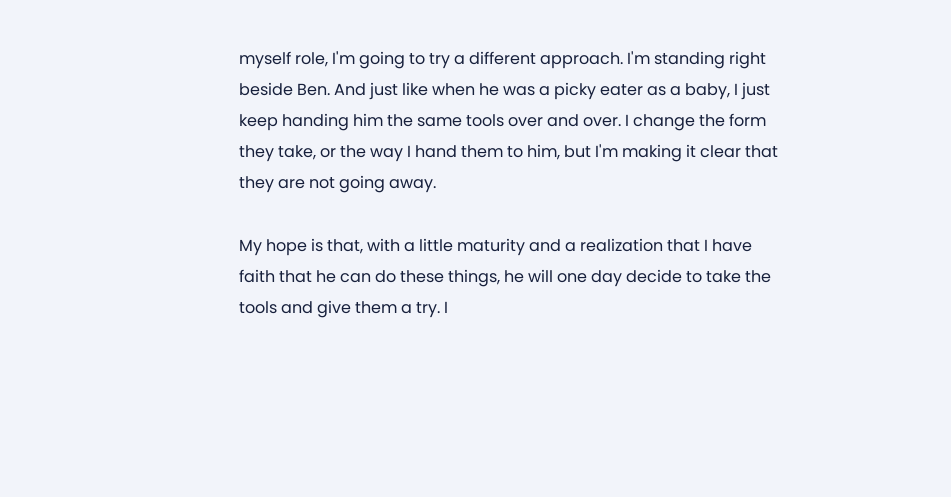myself role, I'm going to try a different approach. I'm standing right beside Ben. And just like when he was a picky eater as a baby, I just keep handing him the same tools over and over. I change the form they take, or the way I hand them to him, but I'm making it clear that they are not going away.

My hope is that, with a little maturity and a realization that I have faith that he can do these things, he will one day decide to take the tools and give them a try. I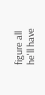figure all he'll have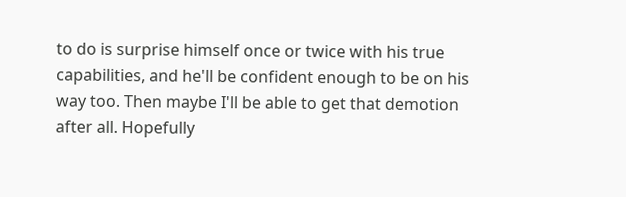to do is surprise himself once or twice with his true capabilities, and he'll be confident enough to be on his way too. Then maybe I'll be able to get that demotion after all. Hopefully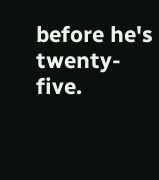before he's twenty-five.